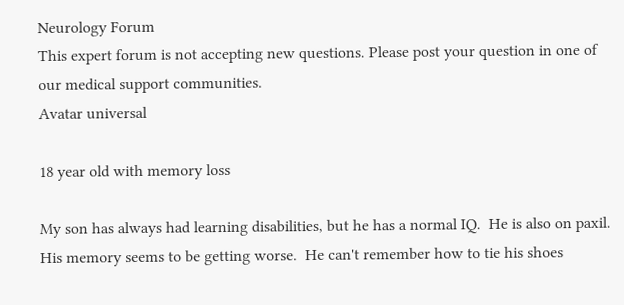Neurology Forum
This expert forum is not accepting new questions. Please post your question in one of our medical support communities.
Avatar universal

18 year old with memory loss

My son has always had learning disabilities, but he has a normal IQ.  He is also on paxil. His memory seems to be getting worse.  He can't remember how to tie his shoes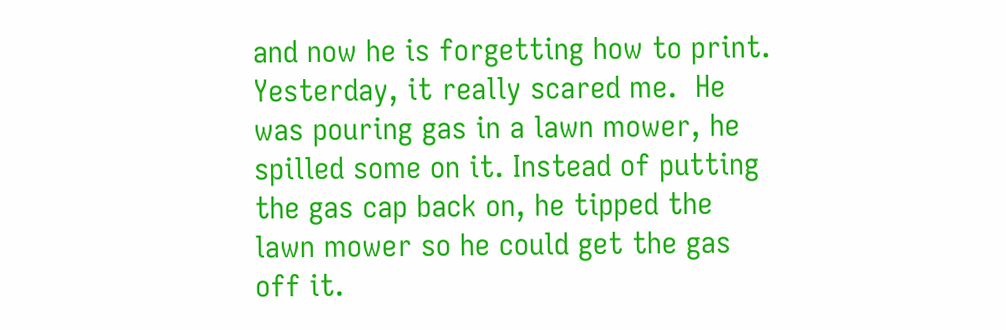and now he is forgetting how to print.  Yesterday, it really scared me.  He was pouring gas in a lawn mower, he spilled some on it. Instead of putting the gas cap back on, he tipped the lawn mower so he could get the gas off it.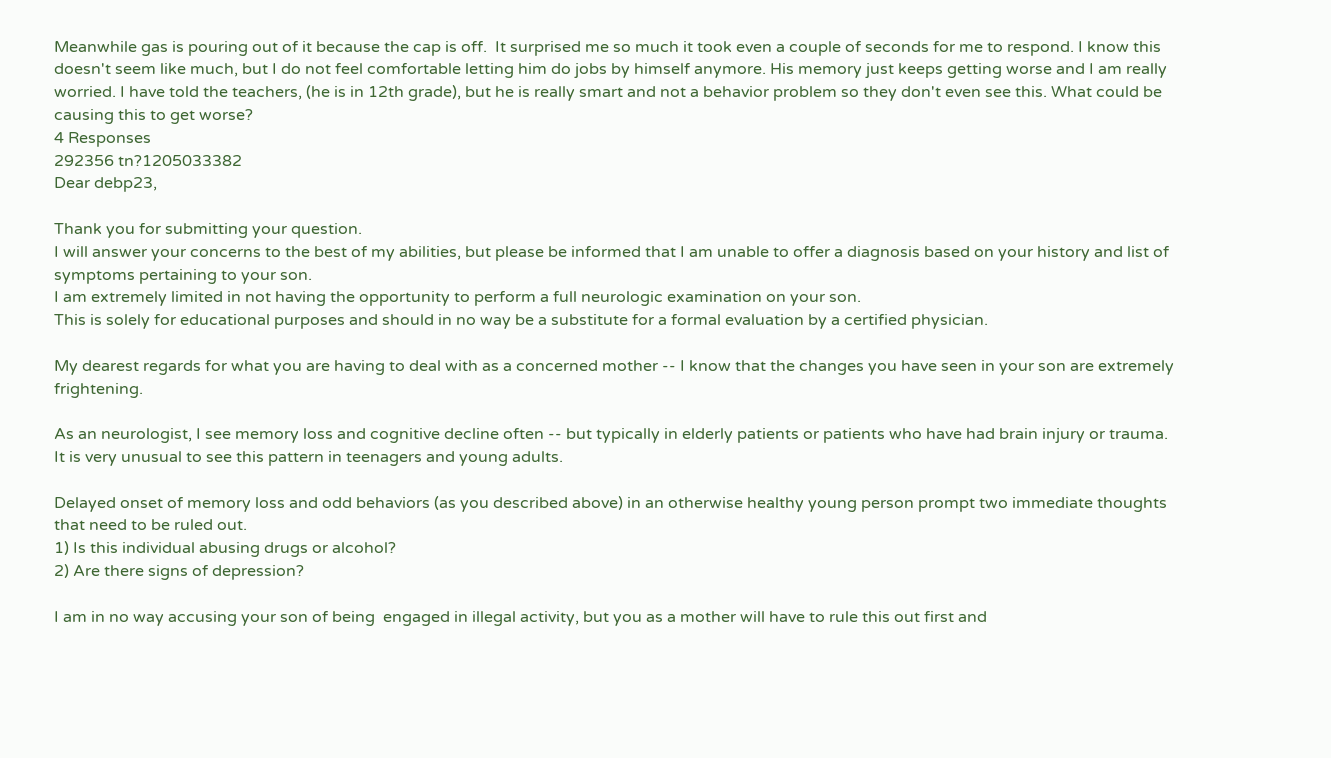Meanwhile gas is pouring out of it because the cap is off.  It surprised me so much it took even a couple of seconds for me to respond. I know this doesn't seem like much, but I do not feel comfortable letting him do jobs by himself anymore. His memory just keeps getting worse and I am really worried. I have told the teachers, (he is in 12th grade), but he is really smart and not a behavior problem so they don't even see this. What could be causing this to get worse?
4 Responses
292356 tn?1205033382
Dear debp23,

Thank you for submitting your question.
I will answer your concerns to the best of my abilities, but please be informed that I am unable to offer a diagnosis based on your history and list of symptoms pertaining to your son.
I am extremely limited in not having the opportunity to perform a full neurologic examination on your son.
This is solely for educational purposes and should in no way be a substitute for a formal evaluation by a certified physician.

My dearest regards for what you are having to deal with as a concerned mother -- I know that the changes you have seen in your son are extremely frightening.

As an neurologist, I see memory loss and cognitive decline often -- but typically in elderly patients or patients who have had brain injury or trauma.
It is very unusual to see this pattern in teenagers and young adults.

Delayed onset of memory loss and odd behaviors (as you described above) in an otherwise healthy young person prompt two immediate thoughts that need to be ruled out.
1) Is this individual abusing drugs or alcohol?
2) Are there signs of depression?

I am in no way accusing your son of being  engaged in illegal activity, but you as a mother will have to rule this out first and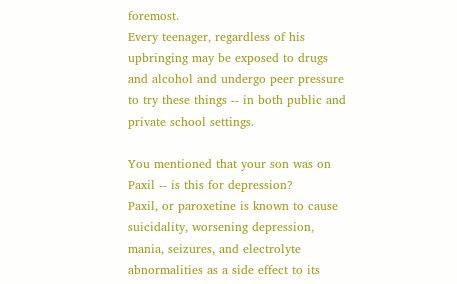foremost.
Every teenager, regardless of his upbringing may be exposed to drugs and alcohol and undergo peer pressure to try these things -- in both public and private school settings.

You mentioned that your son was on Paxil -- is this for depression?
Paxil, or paroxetine is known to cause suicidality, worsening depression, mania, seizures, and electrolyte abnormalities as a side effect to its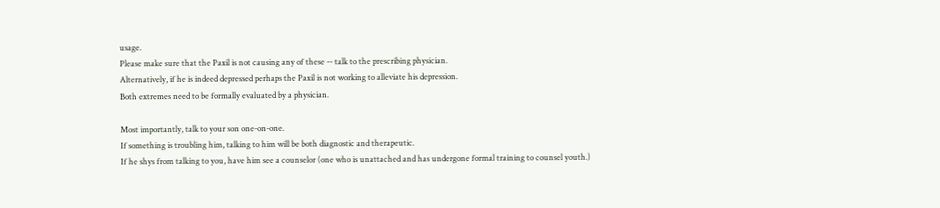usage.
Please make sure that the Paxil is not causing any of these -- talk to the prescribing physician.
Alternatively, if he is indeed depressed perhaps the Paxil is not working to alleviate his depression.
Both extremes need to be formally evaluated by a physician.

Most importantly, talk to your son one-on-one.
If something is troubling him, talking to him will be both diagnostic and therapeutic.
If he shys from talking to you, have him see a counselor (one who is unattached and has undergone formal training to counsel youth.)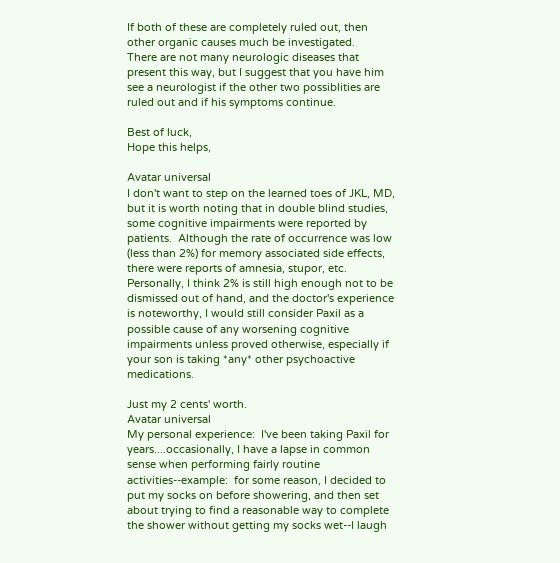If both of these are completely ruled out, then other organic causes much be investigated.
There are not many neurologic diseases that present this way, but I suggest that you have him see a neurologist if the other two possiblities are  ruled out and if his symptoms continue.

Best of luck,
Hope this helps,

Avatar universal
I don't want to step on the learned toes of JKL, MD, but it is worth noting that in double blind studies, some cognitive impairments were reported by patients.  Although the rate of occurrence was low (less than 2%) for memory associated side effects, there were reports of amnesia, stupor, etc.  Personally, I think 2% is still high enough not to be dismissed out of hand, and the doctor's experience is noteworthy, I would still consider Paxil as a possible cause of any worsening cognitive impairments unless proved otherwise, especially if your son is taking *any* other psychoactive medications.

Just my 2 cents' worth.
Avatar universal
My personal experience:  I've been taking Paxil for years....occasionally, I have a lapse in common sense when performing fairly routine activities--example:  for some reason, I decided to put my socks on before showering, and then set about trying to find a reasonable way to complete the shower without getting my socks wet--I laugh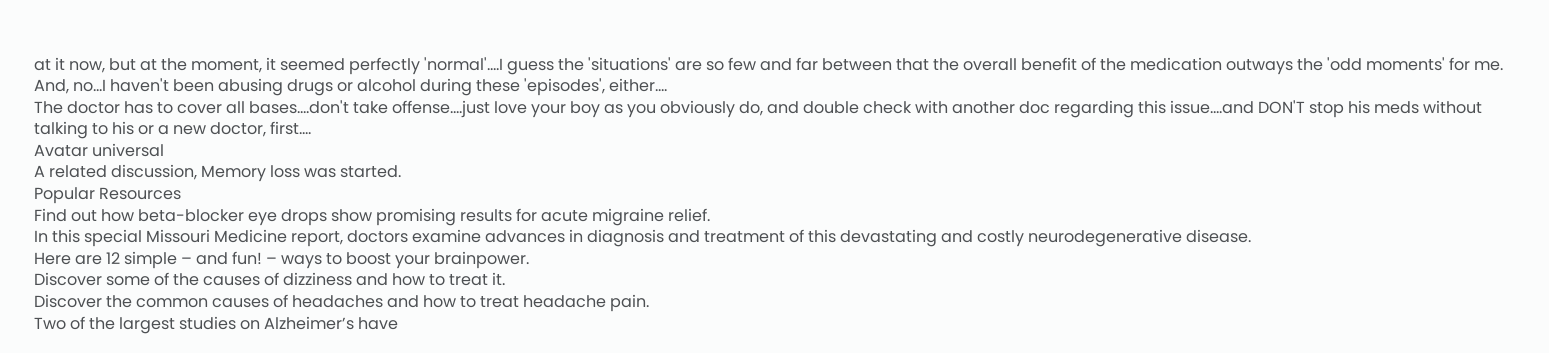at it now, but at the moment, it seemed perfectly 'normal'....I guess the 'situations' are so few and far between that the overall benefit of the medication outways the 'odd moments' for me.   And, no...I haven't been abusing drugs or alcohol during these 'episodes', either....
The doctor has to cover all bases....don't take offense....just love your boy as you obviously do, and double check with another doc regarding this issue....and DON'T stop his meds without talking to his or a new doctor, first....
Avatar universal
A related discussion, Memory loss was started.
Popular Resources
Find out how beta-blocker eye drops show promising results for acute migraine relief.
In this special Missouri Medicine report, doctors examine advances in diagnosis and treatment of this devastating and costly neurodegenerative disease.
Here are 12 simple – and fun! – ways to boost your brainpower.
Discover some of the causes of dizziness and how to treat it.
Discover the common causes of headaches and how to treat headache pain.
Two of the largest studies on Alzheimer’s have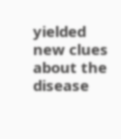yielded new clues about the disease